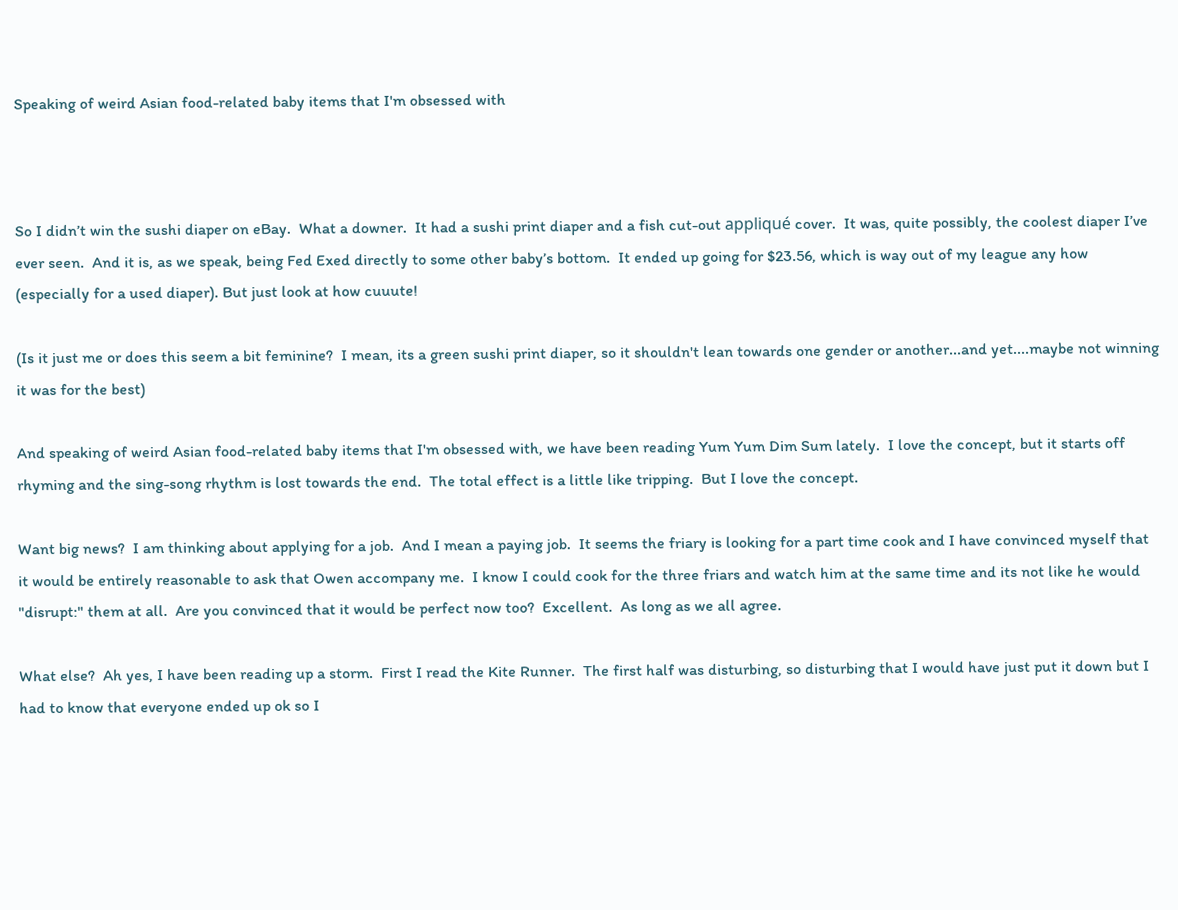Speaking of weird Asian food-related baby items that I'm obsessed with



So I didn’t win the sushi diaper on eBay.  What a downer.  It had a sushi print diaper and a fish cut-out appliqué cover.  It was, quite possibly, the coolest diaper I’ve ever seen.  And it is, as we speak, being Fed Exed directly to some other baby’s bottom.  It ended up going for $23.56, which is way out of my league any how (especially for a used diaper). But just look at how cuuute!

(Is it just me or does this seem a bit feminine?  I mean, its a green sushi print diaper, so it shouldn't lean towards one gender or another...and yet....maybe not winning it was for the best)

And speaking of weird Asian food-related baby items that I'm obsessed with, we have been reading Yum Yum Dim Sum lately.  I love the concept, but it starts off rhyming and the sing-song rhythm is lost towards the end.  The total effect is a little like tripping.  But I love the concept.

Want big news?  I am thinking about applying for a job.  And I mean a paying job.  It seems the friary is looking for a part time cook and I have convinced myself that it would be entirely reasonable to ask that Owen accompany me.  I know I could cook for the three friars and watch him at the same time and its not like he would "disrupt:" them at all.  Are you convinced that it would be perfect now too?  Excellent.  As long as we all agree.

What else?  Ah yes, I have been reading up a storm.  First I read the Kite Runner.  The first half was disturbing, so disturbing that I would have just put it down but I had to know that everyone ended up ok so I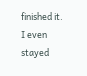finished it.  I even stayed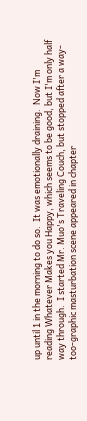up until 1 in the morning to do so.  It was emotionally draining.  Now I'm reading Whatever Makes you Happy, which seems to be good, but I'm only half way through.  I started Mr. Muo's Traveling Couch, but stopped after a way-too-graphic masturbation scene appeared in chapter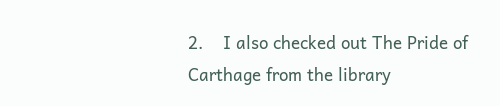2.    I also checked out The Pride of Carthage from the library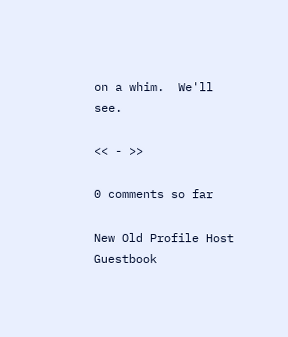on a whim.  We'll see.

<< - >>

0 comments so far

New Old Profile Host Guestbook